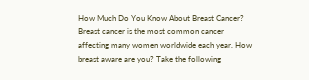How Much Do You Know About Breast Cancer?
Breast cancer is the most common cancer affecting many women worldwide each year. How breast aware are you? Take the following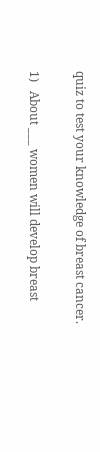quiz to test your knowledge of breast cancer.

1)   About ___ women will develop breast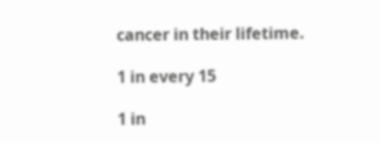cancer in their lifetime.

1 in every 15

1 in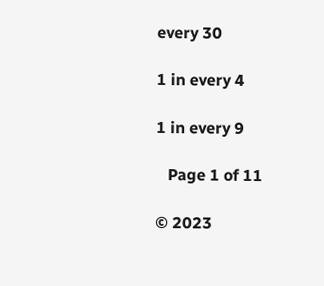every 30

1 in every 4

1 in every 9

   Page 1 of 11

© 2023